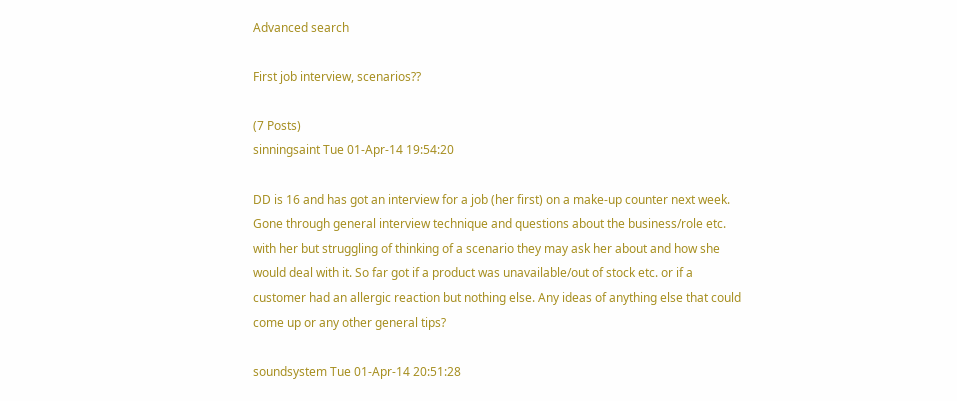Advanced search

First job interview, scenarios??

(7 Posts)
sinningsaint Tue 01-Apr-14 19:54:20

DD is 16 and has got an interview for a job (her first) on a make-up counter next week. Gone through general interview technique and questions about the business/role etc. with her but struggling of thinking of a scenario they may ask her about and how she would deal with it. So far got if a product was unavailable/out of stock etc. or if a customer had an allergic reaction but nothing else. Any ideas of anything else that could come up or any other general tips?

soundsystem Tue 01-Apr-14 20:51:28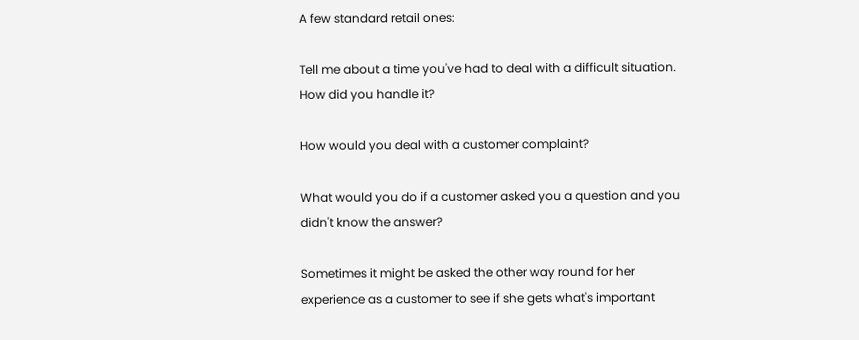A few standard retail ones:

Tell me about a time you've had to deal with a difficult situation. How did you handle it?

How would you deal with a customer complaint?

What would you do if a customer asked you a question and you didn't know the answer?

Sometimes it might be asked the other way round for her experience as a customer to see if she gets what's important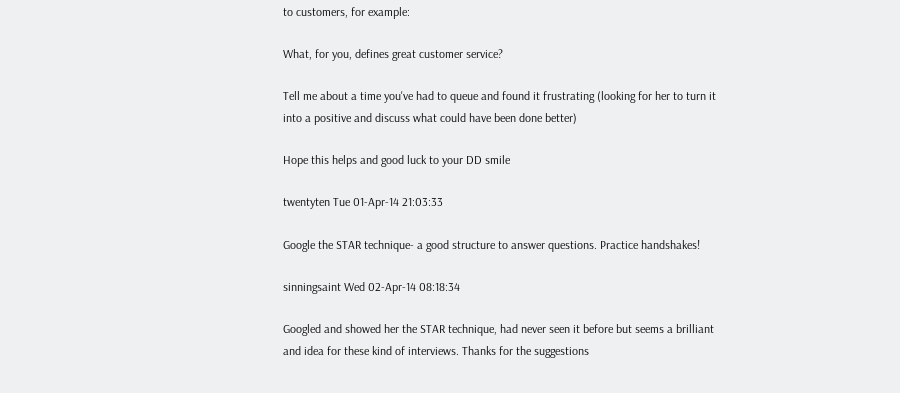to customers, for example:

What, for you, defines great customer service?

Tell me about a time you've had to queue and found it frustrating (looking for her to turn it into a positive and discuss what could have been done better)

Hope this helps and good luck to your DD smile

twentyten Tue 01-Apr-14 21:03:33

Google the STAR technique- a good structure to answer questions. Practice handshakes!

sinningsaint Wed 02-Apr-14 08:18:34

Googled and showed her the STAR technique, had never seen it before but seems a brilliant and idea for these kind of interviews. Thanks for the suggestions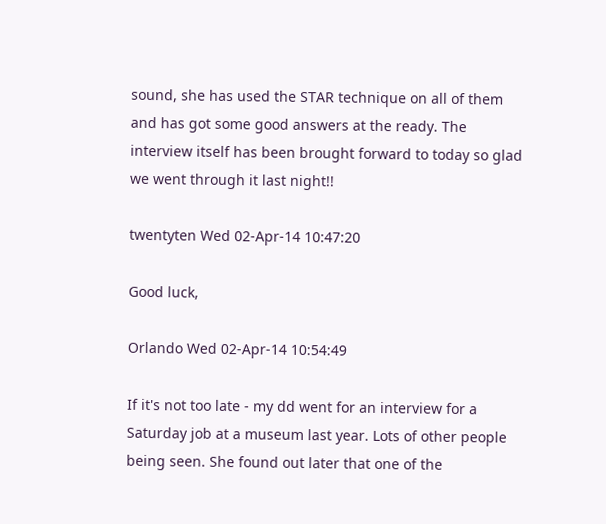sound, she has used the STAR technique on all of them and has got some good answers at the ready. The interview itself has been brought forward to today so glad we went through it last night!!

twentyten Wed 02-Apr-14 10:47:20

Good luck,

Orlando Wed 02-Apr-14 10:54:49

If it's not too late - my dd went for an interview for a Saturday job at a museum last year. Lots of other people being seen. She found out later that one of the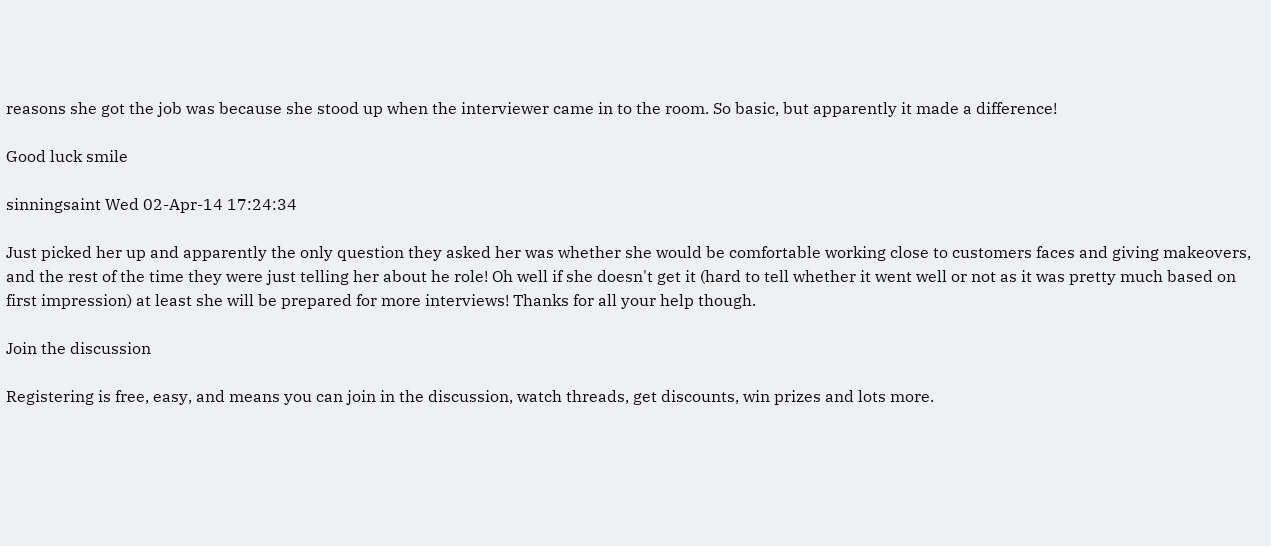reasons she got the job was because she stood up when the interviewer came in to the room. So basic, but apparently it made a difference!

Good luck smile

sinningsaint Wed 02-Apr-14 17:24:34

Just picked her up and apparently the only question they asked her was whether she would be comfortable working close to customers faces and giving makeovers, and the rest of the time they were just telling her about he role! Oh well if she doesn't get it (hard to tell whether it went well or not as it was pretty much based on first impression) at least she will be prepared for more interviews! Thanks for all your help though.

Join the discussion

Registering is free, easy, and means you can join in the discussion, watch threads, get discounts, win prizes and lots more.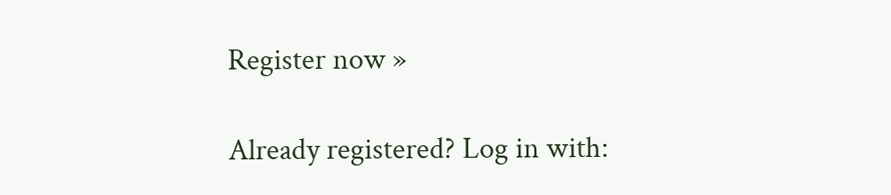Register now »

Already registered? Log in with: